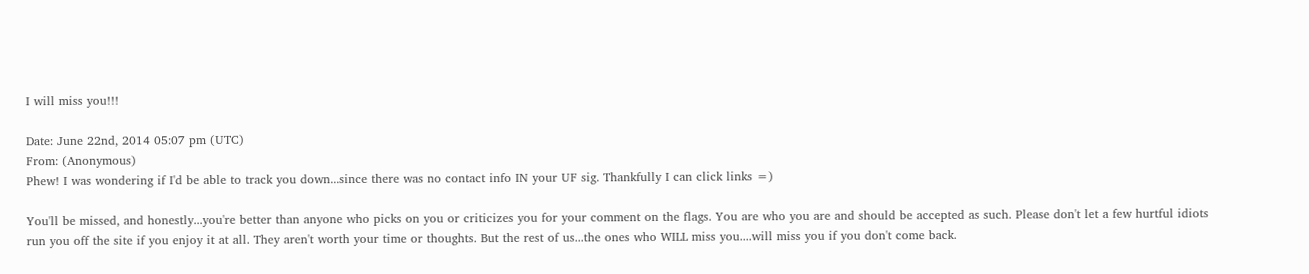I will miss you!!!

Date: June 22nd, 2014 05:07 pm (UTC)
From: (Anonymous)
Phew! I was wondering if I'd be able to track you down...since there was no contact info IN your UF sig. Thankfully I can click links =)

You'll be missed, and honestly...you're better than anyone who picks on you or criticizes you for your comment on the flags. You are who you are and should be accepted as such. Please don't let a few hurtful idiots run you off the site if you enjoy it at all. They aren't worth your time or thoughts. But the rest of us...the ones who WILL miss you....will miss you if you don't come back.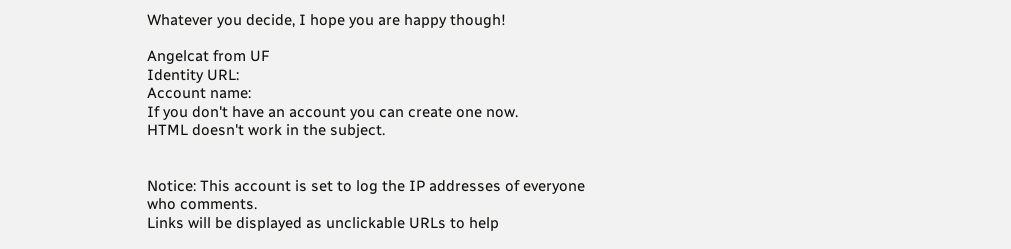Whatever you decide, I hope you are happy though!

Angelcat from UF
Identity URL:
Account name:
If you don't have an account you can create one now.
HTML doesn't work in the subject.


Notice: This account is set to log the IP addresses of everyone who comments.
Links will be displayed as unclickable URLs to help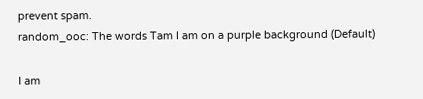prevent spam.
random_ooc: The words Tam I am on a purple background (Default)

I am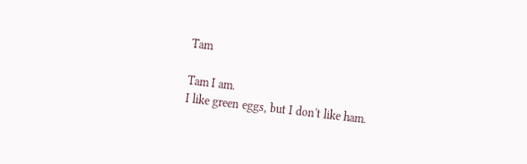Tam

Tam I am.
I like green eggs, but I don't like ham.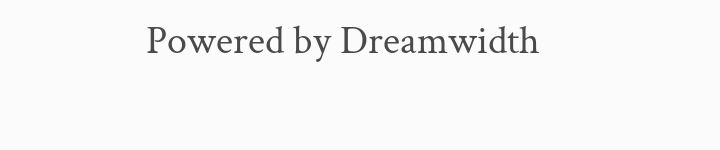Powered by Dreamwidth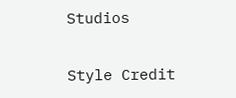Studios

Style Credit